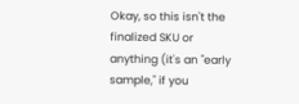Okay, so this isn't the finalized SKU or anything (it's an "early sample," if you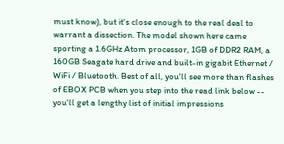must know), but it's close enough to the real deal to warrant a dissection. The model shown here came sporting a 1.6GHz Atom processor, 1GB of DDR2 RAM, a 160GB Seagate hard drive and built-in gigabit Ethernet / WiFi / Bluetooth. Best of all, you'll see more than flashes of EBOX PCB when you step into the read link below -- you'll get a lengthy list of initial impressions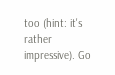too (hint: it's rather impressive). Go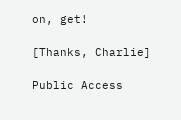on, get!

[Thanks, Charlie]

Public Access